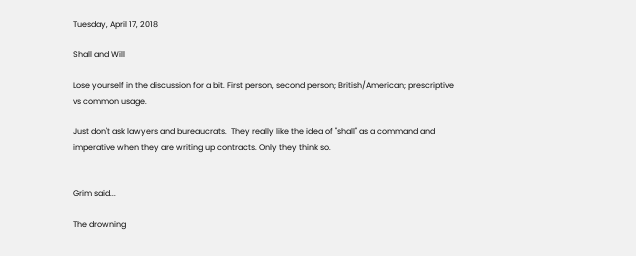Tuesday, April 17, 2018

Shall and Will

Lose yourself in the discussion for a bit. First person, second person; British/American; prescriptive vs common usage.

Just don't ask lawyers and bureaucrats.  They really like the idea of "shall" as a command and imperative when they are writing up contracts. Only they think so.


Grim said...

The drowning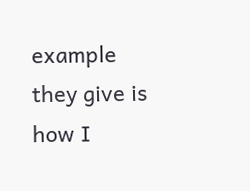example they give is how I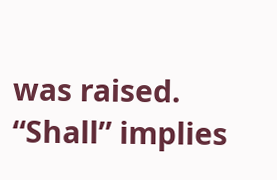was raised. “Shall” implies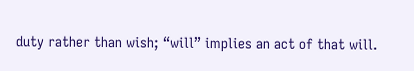duty rather than wish; “will” implies an act of that will.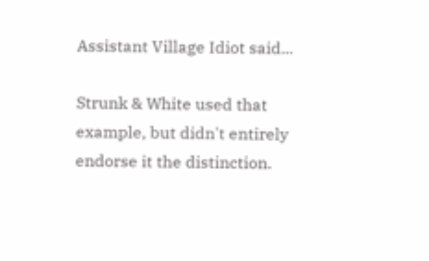Assistant Village Idiot said...

Strunk & White used that example, but didn't entirely endorse it the distinction.